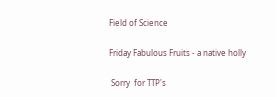Field of Science

Friday Fabulous Fruits - a native holly

 Sorry  for TTP's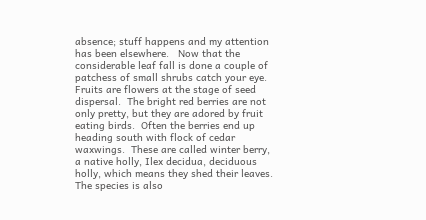absence; stuff happens and my attention has been elsewhere.   Now that the considerable leaf fall is done a couple of patchess of small shrubs catch your eye. Fruits are flowers at the stage of seed dispersal.  The bright red berries are not only pretty, but they are adored by fruit eating birds.  Often the berries end up heading south with flock of cedar waxwings.  These are called winter berry, a native holly, Ilex decidua, deciduous holly, which means they shed their leaves.  The species is also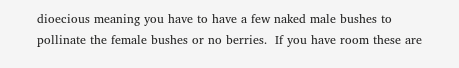dioecious meaning you have to have a few naked male bushes to pollinate the female bushes or no berries.  If you have room these are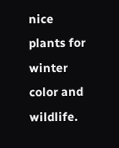nice plants for winter color and wildlife.